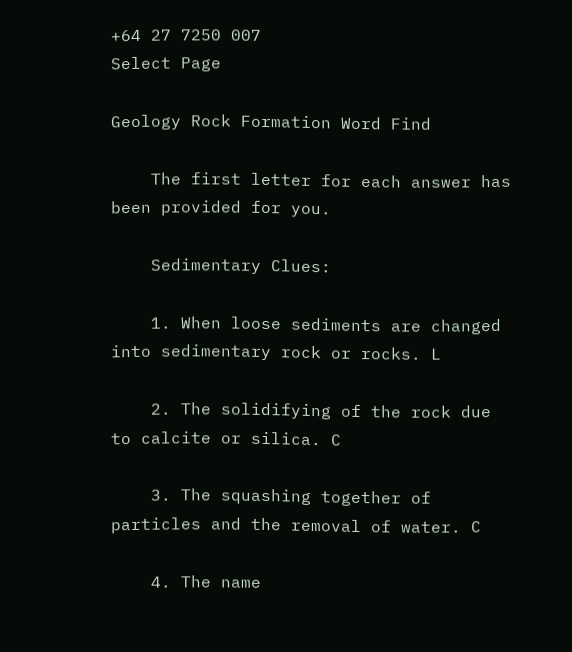+64 27 7250 007
Select Page

Geology Rock Formation Word Find

    The first letter for each answer has been provided for you.

    Sedimentary Clues:

    1. When loose sediments are changed into sedimentary rock or rocks. L

    2. The solidifying of the rock due to calcite or silica. C

    3. The squashing together of particles and the removal of water. C

    4. The name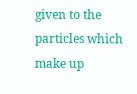given to the particles which make up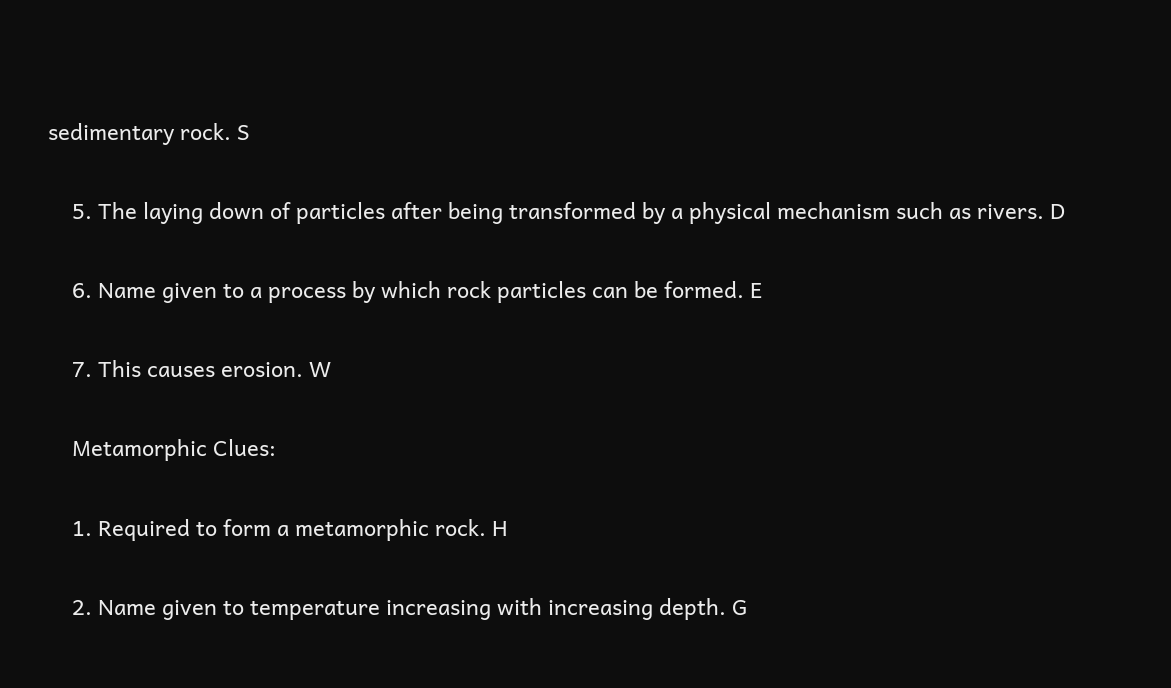sedimentary rock. S

    5. The laying down of particles after being transformed by a physical mechanism such as rivers. D

    6. Name given to a process by which rock particles can be formed. E

    7. This causes erosion. W

    Metamorphic Clues:

    1. Required to form a metamorphic rock. H

    2. Name given to temperature increasing with increasing depth. G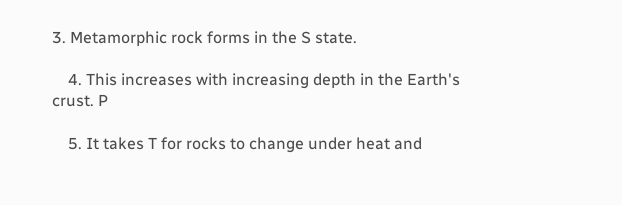3. Metamorphic rock forms in the S state.

    4. This increases with increasing depth in the Earth's crust. P

    5. It takes T for rocks to change under heat and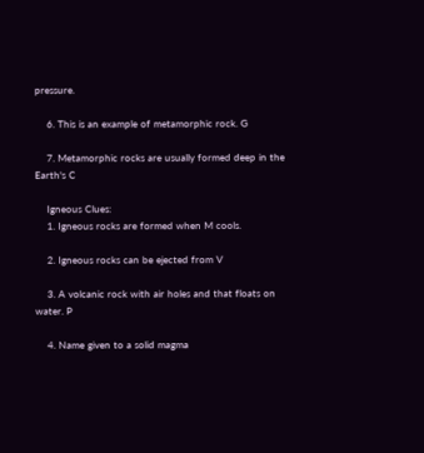pressure.

    6. This is an example of metamorphic rock. G

    7. Metamorphic rocks are usually formed deep in the Earth's C

    Igneous Clues:
    1. Igneous rocks are formed when M cools.

    2. Igneous rocks can be ejected from V

    3. A volcanic rock with air holes and that floats on water. P

    4. Name given to a solid magma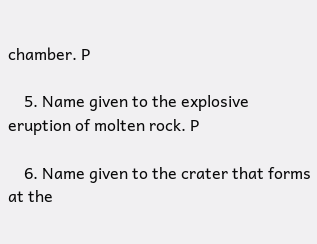chamber. P

    5. Name given to the explosive eruption of molten rock. P

    6. Name given to the crater that forms at the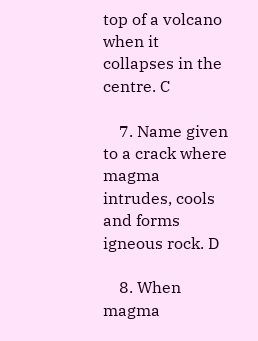top of a volcano when it collapses in the centre. C

    7. Name given to a crack where magma intrudes, cools and forms igneous rock. D

    8. When magma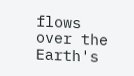flows over the Earth's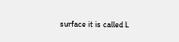surface it is called L